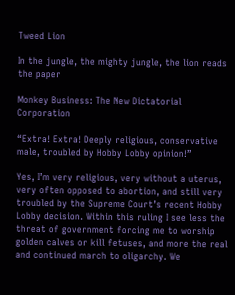Tweed Lion

In the jungle, the mighty jungle, the lion reads the paper

Monkey Business: The New Dictatorial Corporation

“Extra! Extra! Deeply religious, conservative male, troubled by Hobby Lobby opinion!”

Yes, I’m very religious, very without a uterus, very often opposed to abortion, and still very troubled by the Supreme Court’s recent Hobby Lobby decision. Within this ruling I see less the threat of government forcing me to worship golden calves or kill fetuses, and more the real and continued march to oligarchy. We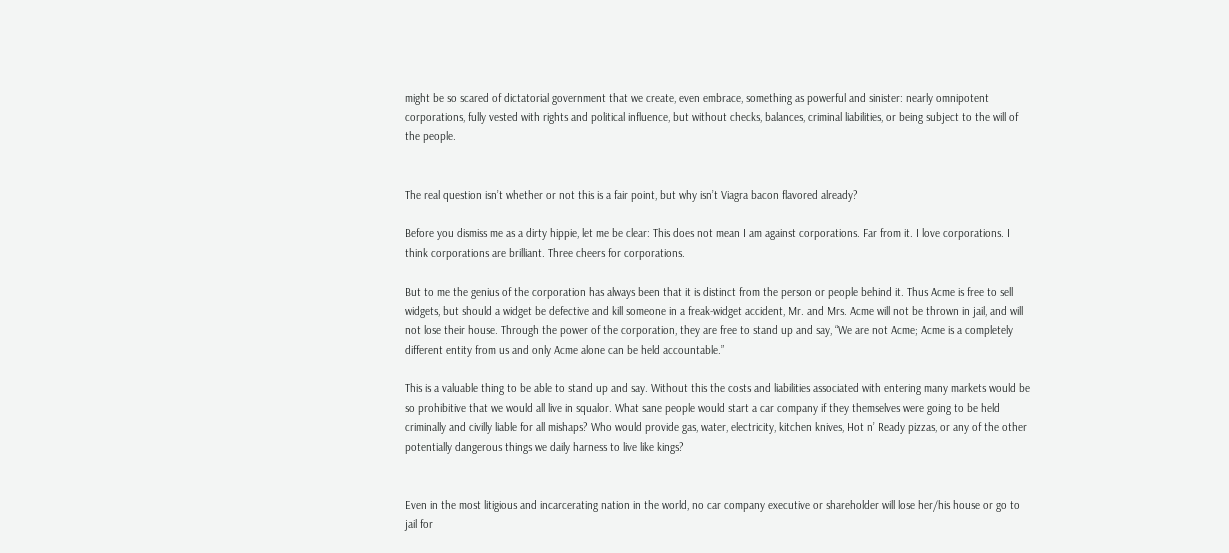might be so scared of dictatorial government that we create, even embrace, something as powerful and sinister: nearly omnipotent corporations, fully vested with rights and political influence, but without checks, balances, criminal liabilities, or being subject to the will of the people.


The real question isn’t whether or not this is a fair point, but why isn’t Viagra bacon flavored already?

Before you dismiss me as a dirty hippie, let me be clear: This does not mean I am against corporations. Far from it. I love corporations. I think corporations are brilliant. Three cheers for corporations.

But to me the genius of the corporation has always been that it is distinct from the person or people behind it. Thus Acme is free to sell widgets, but should a widget be defective and kill someone in a freak-widget accident, Mr. and Mrs. Acme will not be thrown in jail, and will not lose their house. Through the power of the corporation, they are free to stand up and say, “We are not Acme; Acme is a completely different entity from us and only Acme alone can be held accountable.”

This is a valuable thing to be able to stand up and say. Without this the costs and liabilities associated with entering many markets would be so prohibitive that we would all live in squalor. What sane people would start a car company if they themselves were going to be held criminally and civilly liable for all mishaps? Who would provide gas, water, electricity, kitchen knives, Hot n’ Ready pizzas, or any of the other potentially dangerous things we daily harness to live like kings?


Even in the most litigious and incarcerating nation in the world, no car company executive or shareholder will lose her/his house or go to jail for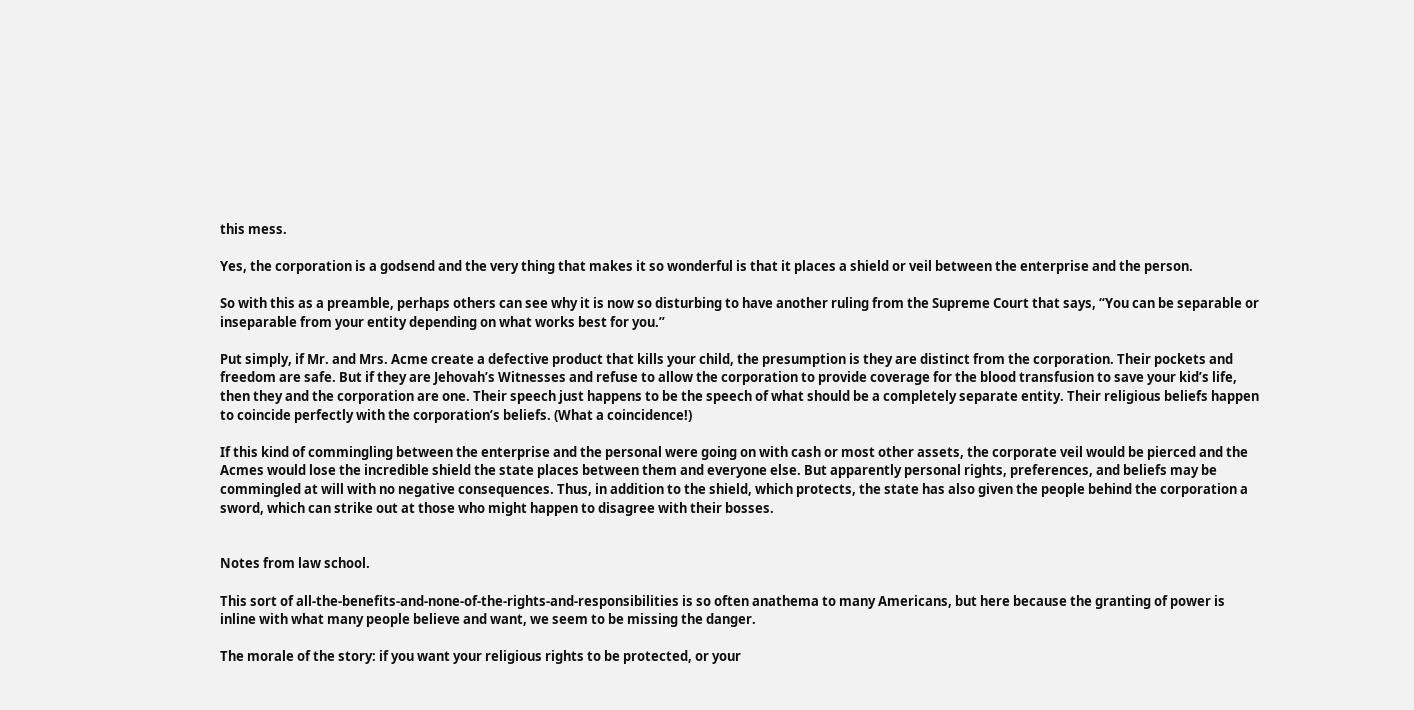this mess.

Yes, the corporation is a godsend and the very thing that makes it so wonderful is that it places a shield or veil between the enterprise and the person.

So with this as a preamble, perhaps others can see why it is now so disturbing to have another ruling from the Supreme Court that says, “You can be separable or inseparable from your entity depending on what works best for you.”

Put simply, if Mr. and Mrs. Acme create a defective product that kills your child, the presumption is they are distinct from the corporation. Their pockets and freedom are safe. But if they are Jehovah’s Witnesses and refuse to allow the corporation to provide coverage for the blood transfusion to save your kid’s life, then they and the corporation are one. Their speech just happens to be the speech of what should be a completely separate entity. Their religious beliefs happen to coincide perfectly with the corporation’s beliefs. (What a coincidence!)

If this kind of commingling between the enterprise and the personal were going on with cash or most other assets, the corporate veil would be pierced and the Acmes would lose the incredible shield the state places between them and everyone else. But apparently personal rights, preferences, and beliefs may be commingled at will with no negative consequences. Thus, in addition to the shield, which protects, the state has also given the people behind the corporation a sword, which can strike out at those who might happen to disagree with their bosses.


Notes from law school.

This sort of all-the-benefits-and-none-of-the-rights-and-responsibilities is so often anathema to many Americans, but here because the granting of power is inline with what many people believe and want, we seem to be missing the danger.

The morale of the story: if you want your religious rights to be protected, or your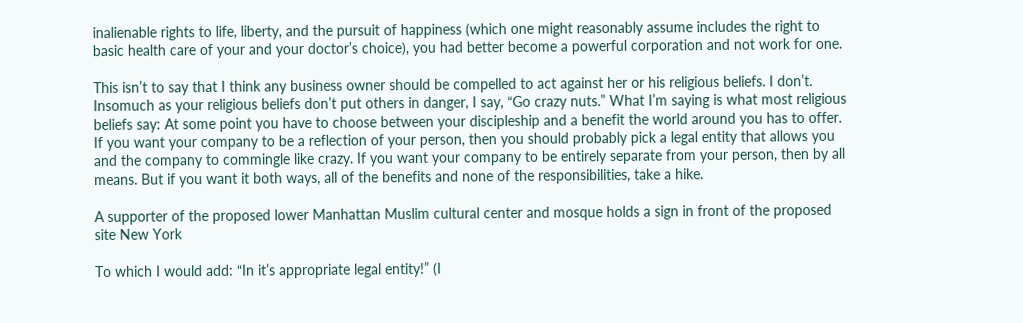inalienable rights to life, liberty, and the pursuit of happiness (which one might reasonably assume includes the right to basic health care of your and your doctor’s choice), you had better become a powerful corporation and not work for one.

This isn’t to say that I think any business owner should be compelled to act against her or his religious beliefs. I don’t. Insomuch as your religious beliefs don’t put others in danger, I say, “Go crazy nuts.” What I’m saying is what most religious beliefs say: At some point you have to choose between your discipleship and a benefit the world around you has to offer. If you want your company to be a reflection of your person, then you should probably pick a legal entity that allows you and the company to commingle like crazy. If you want your company to be entirely separate from your person, then by all means. But if you want it both ways, all of the benefits and none of the responsibilities, take a hike.

A supporter of the proposed lower Manhattan Muslim cultural center and mosque holds a sign in front of the proposed site New York

To which I would add: “In it’s appropriate legal entity!” (I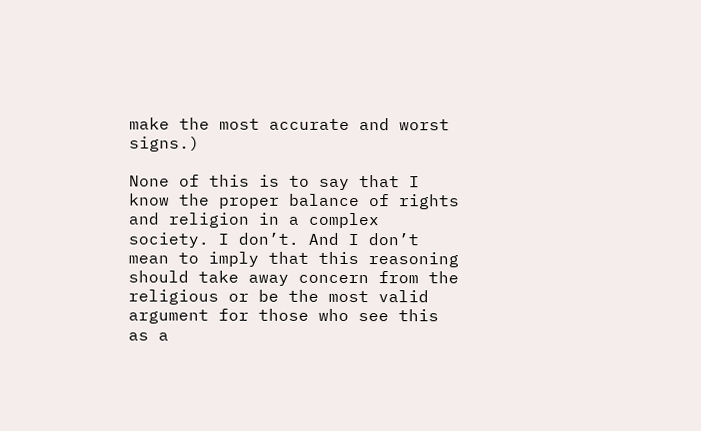make the most accurate and worst signs.)

None of this is to say that I know the proper balance of rights and religion in a complex society. I don’t. And I don’t mean to imply that this reasoning should take away concern from the religious or be the most valid argument for those who see this as a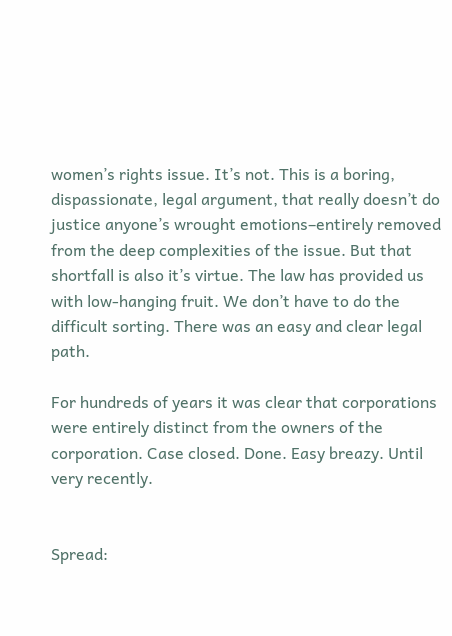women’s rights issue. It’s not. This is a boring, dispassionate, legal argument, that really doesn’t do justice anyone’s wrought emotions–entirely removed from the deep complexities of the issue. But that shortfall is also it’s virtue. The law has provided us with low-hanging fruit. We don’t have to do the difficult sorting. There was an easy and clear legal path.

For hundreds of years it was clear that corporations were entirely distinct from the owners of the corporation. Case closed. Done. Easy breazy. Until very recently.


Spread: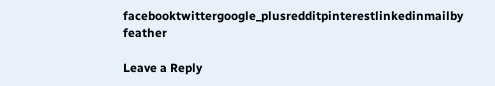facebooktwittergoogle_plusredditpinterestlinkedinmailby feather

Leave a Reply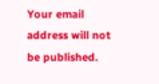Your email address will not be published.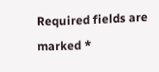Required fields are marked *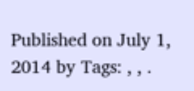Published on July 1, 2014 by Tags: , , .